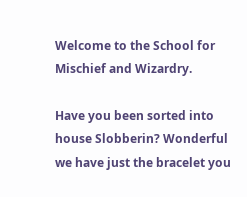Welcome to the School for Mischief and Wizardry.

Have you been sorted into house Slobberin? Wonderful we have just the bracelet you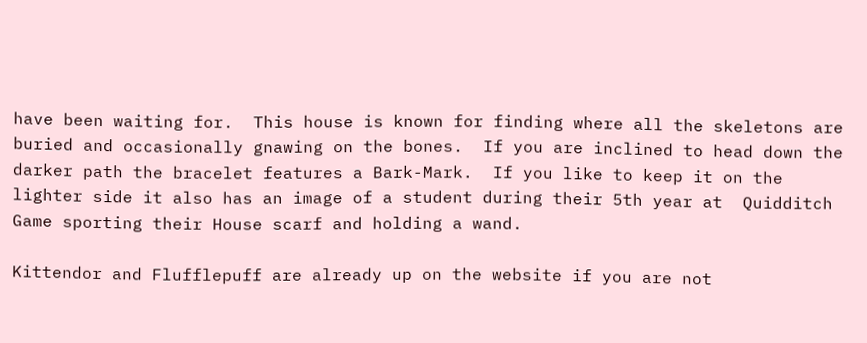have been waiting for.  This house is known for finding where all the skeletons are buried and occasionally gnawing on the bones.  If you are inclined to head down the darker path the bracelet features a Bark-Mark.  If you like to keep it on the lighter side it also has an image of a student during their 5th year at  Quidditch Game sporting their House scarf and holding a wand.

Kittendor and Flufflepuff are already up on the website if you are not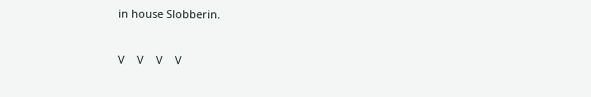in house Slobberin.


V    V    V    V